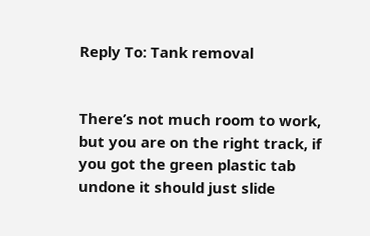Reply To: Tank removal


There’s not much room to work, but you are on the right track, if you got the green plastic tab undone it should just slide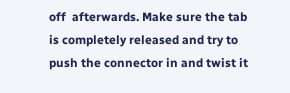off  afterwards. Make sure the tab is completely released and try to push the connector in and twist it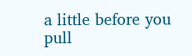a little before you pull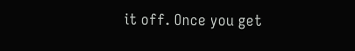it off. Once you get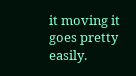it moving it goes pretty easily.